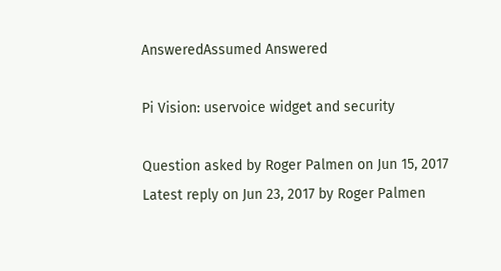AnsweredAssumed Answered

Pi Vision: uservoice widget and security

Question asked by Roger Palmen on Jun 15, 2017
Latest reply on Jun 23, 2017 by Roger Palmen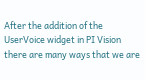After the addition of the UserVoice widget in PI Vision there are many ways that we are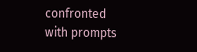confronted with prompts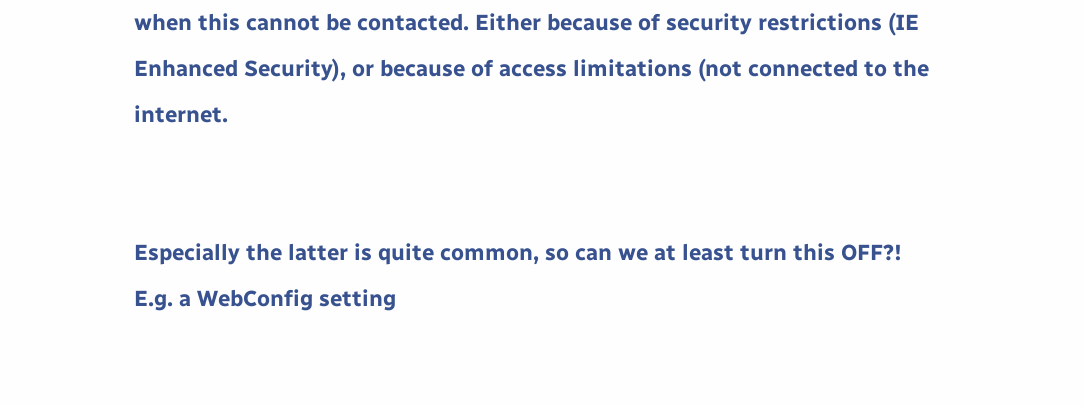when this cannot be contacted. Either because of security restrictions (IE Enhanced Security), or because of access limitations (not connected to the internet.


Especially the latter is quite common, so can we at least turn this OFF?! E.g. a WebConfig setting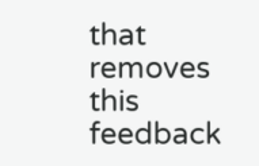that removes this feedback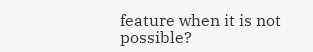feature when it is not possible?